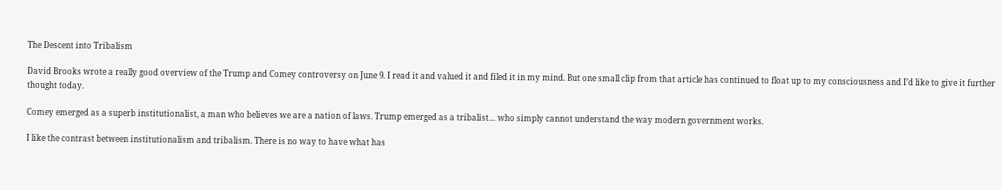The Descent into Tribalism

David Brooks wrote a really good overview of the Trump and Comey controversy on June 9. I read it and valued it and filed it in my mind. But one small clip from that article has continued to float up to my consciousness and I’d like to give it further thought today.

Comey emerged as a superb institutionalist, a man who believes we are a nation of laws. Trump emerged as a tribalist… who simply cannot understand the way modern government works.

I like the contrast between institutionalism and tribalism. There is no way to have what has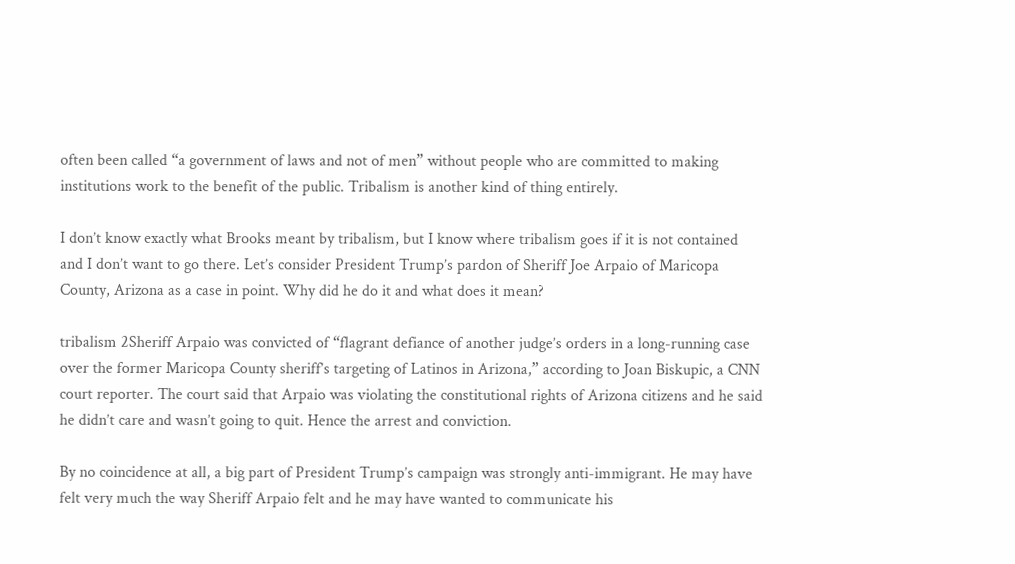often been called “a government of laws and not of men” without people who are committed to making institutions work to the benefit of the public. Tribalism is another kind of thing entirely.

I don’t know exactly what Brooks meant by tribalism, but I know where tribalism goes if it is not contained and I don’t want to go there. Let’s consider President Trump’s pardon of Sheriff Joe Arpaio of Maricopa County, Arizona as a case in point. Why did he do it and what does it mean?

tribalism 2Sheriff Arpaio was convicted of “flagrant defiance of another judge’s orders in a long-running case over the former Maricopa County sheriff’s targeting of Latinos in Arizona,” according to Joan Biskupic, a CNN court reporter. The court said that Arpaio was violating the constitutional rights of Arizona citizens and he said he didn’t care and wasn’t going to quit. Hence the arrest and conviction.

By no coincidence at all, a big part of President Trump’s campaign was strongly anti-immigrant. He may have felt very much the way Sheriff Arpaio felt and he may have wanted to communicate his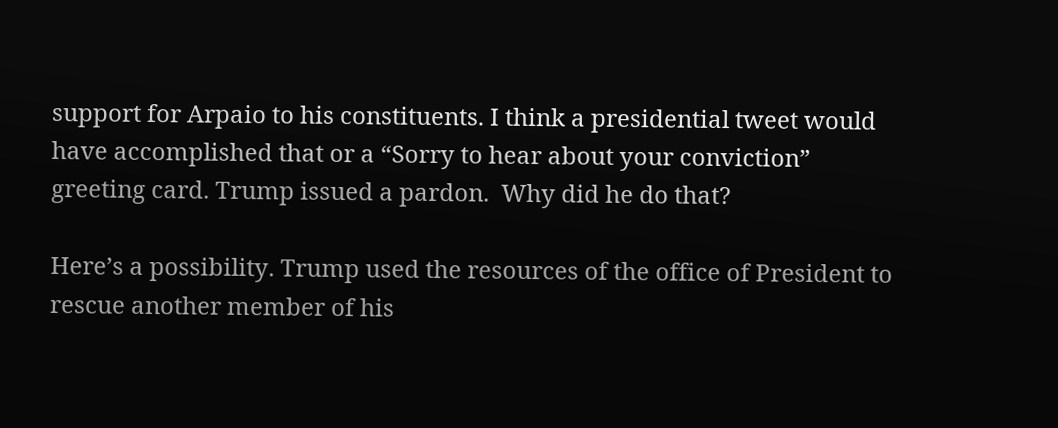support for Arpaio to his constituents. I think a presidential tweet would have accomplished that or a “Sorry to hear about your conviction” greeting card. Trump issued a pardon.  Why did he do that?

Here’s a possibility. Trump used the resources of the office of President to rescue another member of his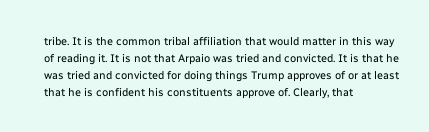tribe. It is the common tribal affiliation that would matter in this way of reading it. It is not that Arpaio was tried and convicted. It is that he was tried and convicted for doing things Trump approves of or at least that he is confident his constituents approve of. Clearly, that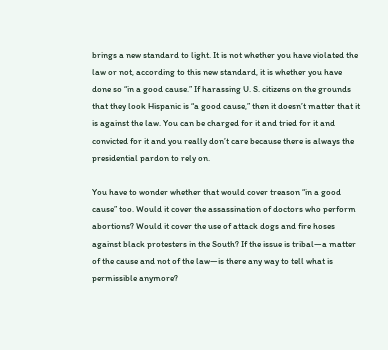brings a new standard to light. It is not whether you have violated the law or not, according to this new standard, it is whether you have done so “in a good cause.” If harassing U. S. citizens on the grounds that they look Hispanic is “a good cause,” then it doesn’t matter that it is against the law. You can be charged for it and tried for it and convicted for it and you really don’t care because there is always the presidential pardon to rely on.

You have to wonder whether that would cover treason “in a good cause” too. Would it cover the assassination of doctors who perform abortions? Would it cover the use of attack dogs and fire hoses against black protesters in the South? If the issue is tribal—a matter of the cause and not of the law—is there any way to tell what is permissible anymore?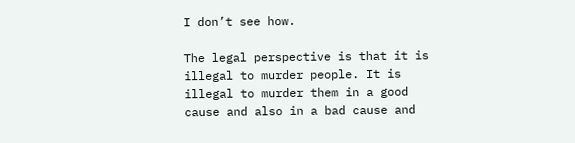I don’t see how.

The legal perspective is that it is illegal to murder people. It is illegal to murder them in a good cause and also in a bad cause and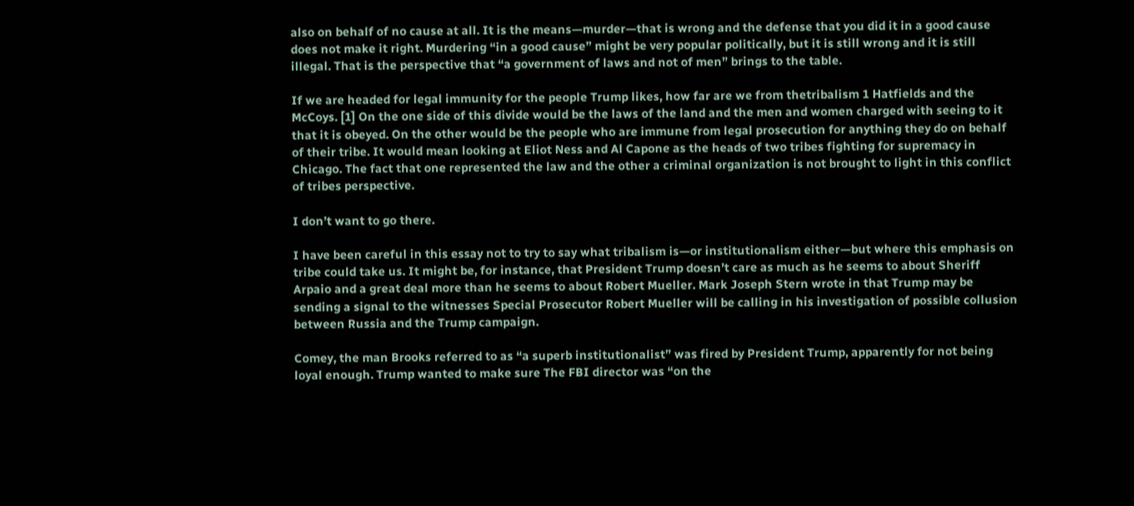also on behalf of no cause at all. It is the means—murder—that is wrong and the defense that you did it in a good cause does not make it right. Murdering “in a good cause” might be very popular politically, but it is still wrong and it is still illegal. That is the perspective that “a government of laws and not of men” brings to the table.

If we are headed for legal immunity for the people Trump likes, how far are we from thetribalism 1 Hatfields and the McCoys. [1] On the one side of this divide would be the laws of the land and the men and women charged with seeing to it that it is obeyed. On the other would be the people who are immune from legal prosecution for anything they do on behalf of their tribe. It would mean looking at Eliot Ness and Al Capone as the heads of two tribes fighting for supremacy in Chicago. The fact that one represented the law and the other a criminal organization is not brought to light in this conflict of tribes perspective.

I don’t want to go there.

I have been careful in this essay not to try to say what tribalism is—or institutionalism either—but where this emphasis on tribe could take us. It might be, for instance, that President Trump doesn’t care as much as he seems to about Sheriff Arpaio and a great deal more than he seems to about Robert Mueller. Mark Joseph Stern wrote in that Trump may be sending a signal to the witnesses Special Prosecutor Robert Mueller will be calling in his investigation of possible collusion between Russia and the Trump campaign.

Comey, the man Brooks referred to as “a superb institutionalist” was fired by President Trump, apparently for not being loyal enough. Trump wanted to make sure The FBI director was “on the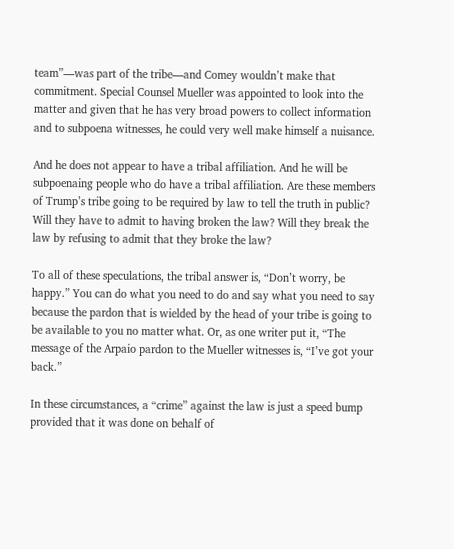team”—was part of the tribe—and Comey wouldn’t make that commitment. Special Counsel Mueller was appointed to look into the matter and given that he has very broad powers to collect information and to subpoena witnesses, he could very well make himself a nuisance.

And he does not appear to have a tribal affiliation. And he will be subpoenaing people who do have a tribal affiliation. Are these members of Trump’s tribe going to be required by law to tell the truth in public? Will they have to admit to having broken the law? Will they break the law by refusing to admit that they broke the law?

To all of these speculations, the tribal answer is, “Don’t worry, be happy.” You can do what you need to do and say what you need to say because the pardon that is wielded by the head of your tribe is going to be available to you no matter what. Or, as one writer put it, “The message of the Arpaio pardon to the Mueller witnesses is, “I’ve got your back.”

In these circumstances, a “crime” against the law is just a speed bump provided that it was done on behalf of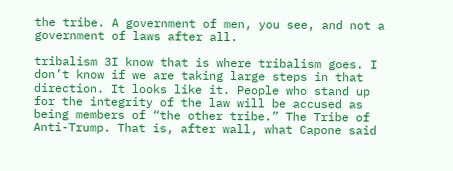the tribe. A government of men, you see, and not a government of laws after all.

tribalism 3I know that is where tribalism goes. I don’t know if we are taking large steps in that direction. It looks like it. People who stand up for the integrity of the law will be accused as being members of “the other tribe.” The Tribe of Anti-Trump. That is, after wall, what Capone said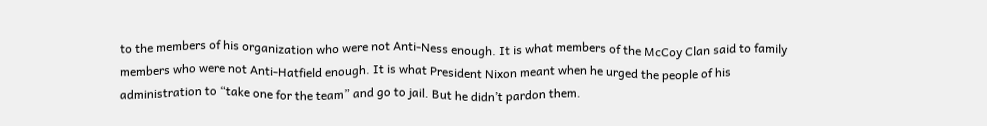to the members of his organization who were not Anti-Ness enough. It is what members of the McCoy Clan said to family members who were not Anti-Hatfield enough. It is what President Nixon meant when he urged the people of his administration to “take one for the team” and go to jail. But he didn’t pardon them.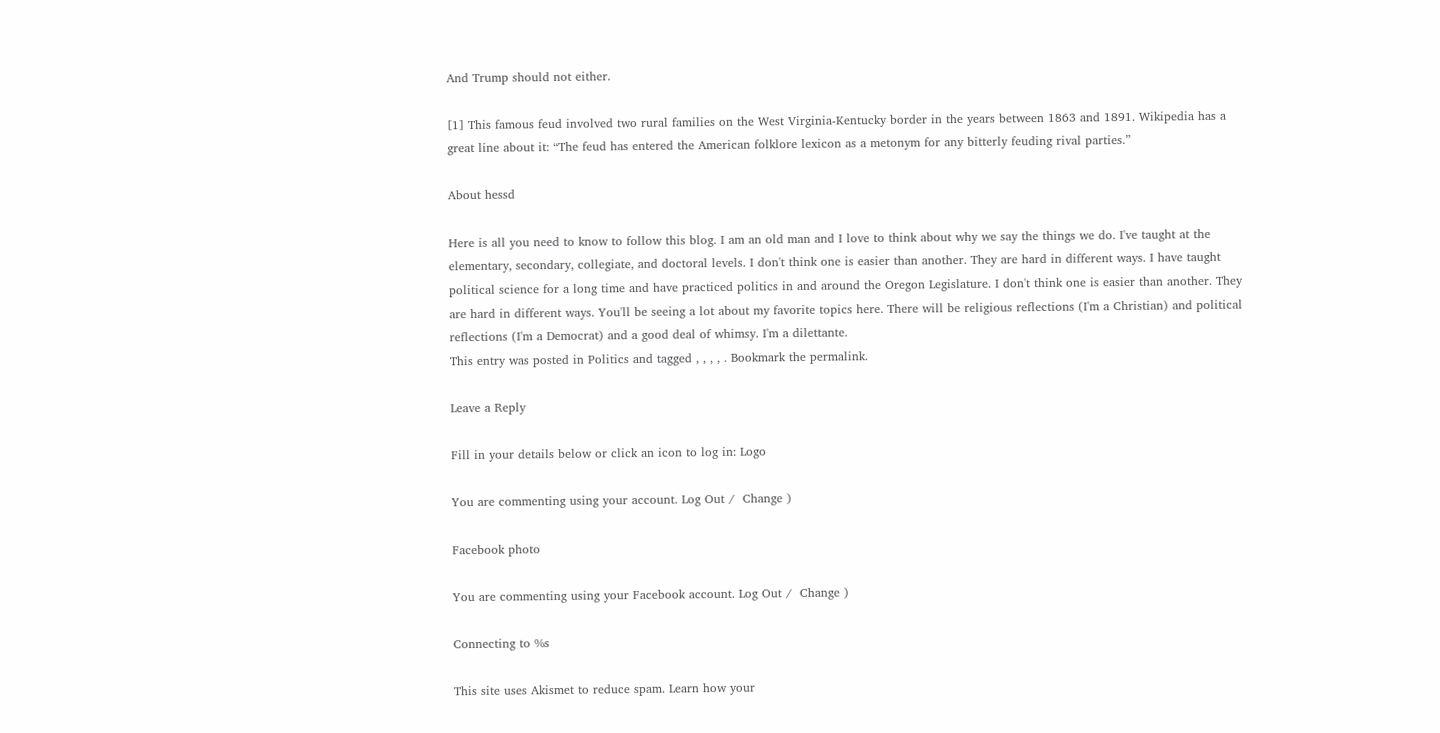And Trump should not either.

[1] This famous feud involved two rural families on the West Virginia-Kentucky border in the years between 1863 and 1891. Wikipedia has a great line about it: “The feud has entered the American folklore lexicon as a metonym for any bitterly feuding rival parties.”

About hessd

Here is all you need to know to follow this blog. I am an old man and I love to think about why we say the things we do. I've taught at the elementary, secondary, collegiate, and doctoral levels. I don't think one is easier than another. They are hard in different ways. I have taught political science for a long time and have practiced politics in and around the Oregon Legislature. I don't think one is easier than another. They are hard in different ways. You'll be seeing a lot about my favorite topics here. There will be religious reflections (I'm a Christian) and political reflections (I'm a Democrat) and a good deal of whimsy. I'm a dilettante.
This entry was posted in Politics and tagged , , , , . Bookmark the permalink.

Leave a Reply

Fill in your details below or click an icon to log in: Logo

You are commenting using your account. Log Out /  Change )

Facebook photo

You are commenting using your Facebook account. Log Out /  Change )

Connecting to %s

This site uses Akismet to reduce spam. Learn how your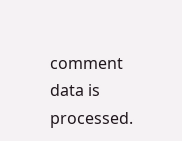comment data is processed.